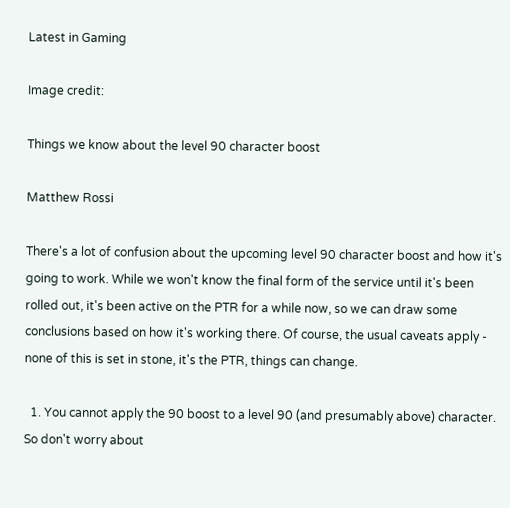Latest in Gaming

Image credit:

Things we know about the level 90 character boost

Matthew Rossi

There's a lot of confusion about the upcoming level 90 character boost and how it's going to work. While we won't know the final form of the service until it's been rolled out, it's been active on the PTR for a while now, so we can draw some conclusions based on how it's working there. Of course, the usual caveats apply - none of this is set in stone, it's the PTR, things can change.

  1. You cannot apply the 90 boost to a level 90 (and presumably above) character. So don't worry about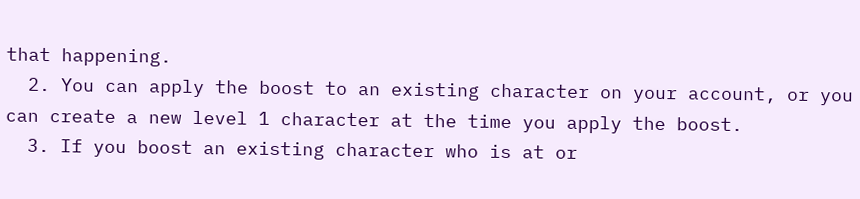that happening.
  2. You can apply the boost to an existing character on your account, or you can create a new level 1 character at the time you apply the boost.
  3. If you boost an existing character who is at or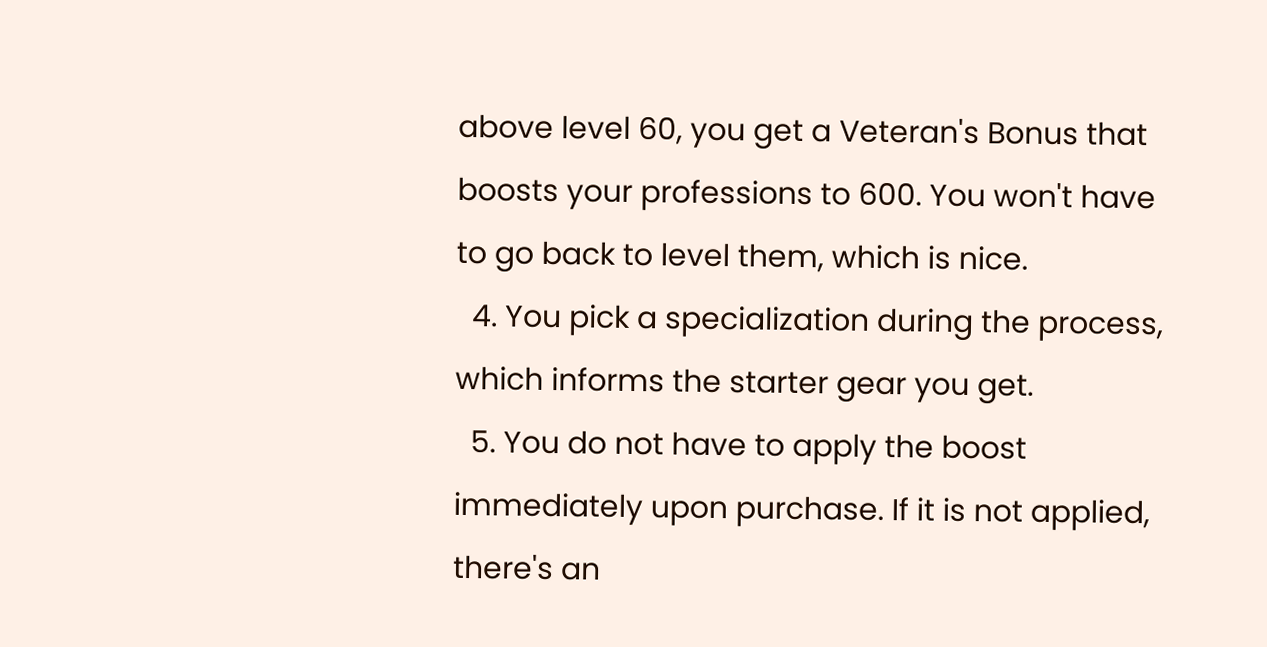above level 60, you get a Veteran's Bonus that boosts your professions to 600. You won't have to go back to level them, which is nice.
  4. You pick a specialization during the process, which informs the starter gear you get.
  5. You do not have to apply the boost immediately upon purchase. If it is not applied, there's an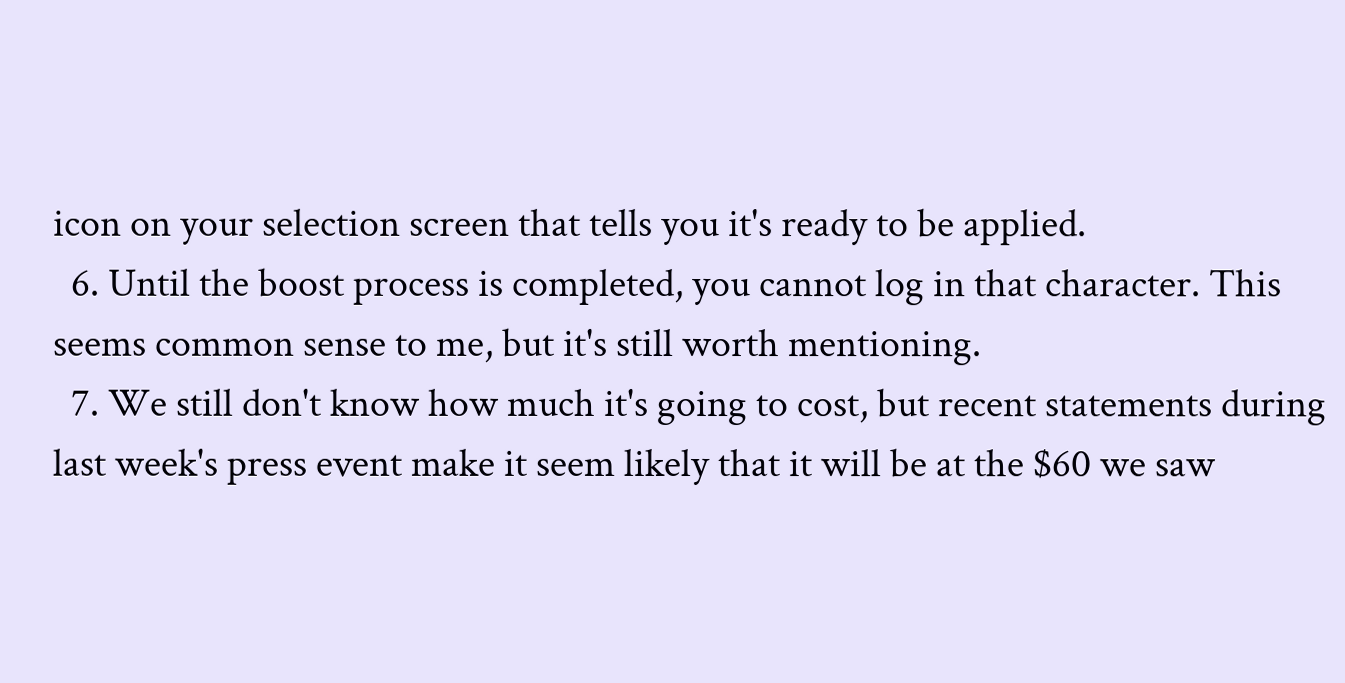icon on your selection screen that tells you it's ready to be applied.
  6. Until the boost process is completed, you cannot log in that character. This seems common sense to me, but it's still worth mentioning.
  7. We still don't know how much it's going to cost, but recent statements during last week's press event make it seem likely that it will be at the $60 we saw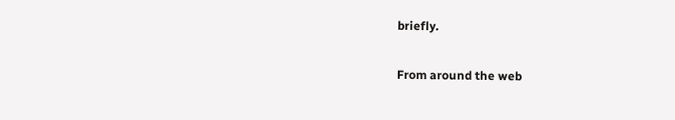briefly.

From around the web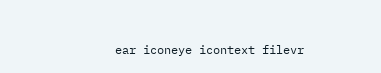ear iconeye icontext filevr